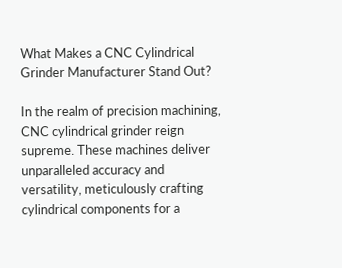What Makes a CNC Cylindrical Grinder Manufacturer Stand Out?

In the realm of precision machining, CNC cylindrical grinder reign supreme. These machines deliver unparalleled accuracy and versatility, meticulously crafting cylindrical components for a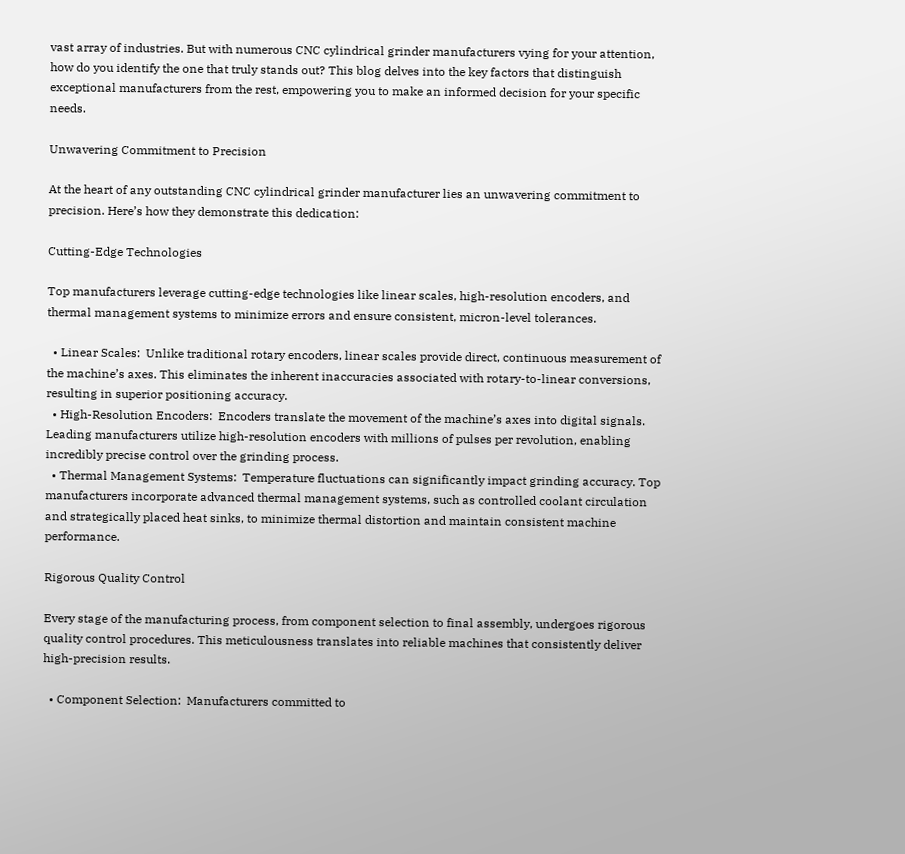vast array of industries. But with numerous CNC cylindrical grinder manufacturers vying for your attention, how do you identify the one that truly stands out? This blog delves into the key factors that distinguish exceptional manufacturers from the rest, empowering you to make an informed decision for your specific needs.

Unwavering Commitment to Precision

At the heart of any outstanding CNC cylindrical grinder manufacturer lies an unwavering commitment to precision. Here’s how they demonstrate this dedication:

Cutting-Edge Technologies

Top manufacturers leverage cutting-edge technologies like linear scales, high-resolution encoders, and thermal management systems to minimize errors and ensure consistent, micron-level tolerances.

  • Linear Scales:  Unlike traditional rotary encoders, linear scales provide direct, continuous measurement of the machine’s axes. This eliminates the inherent inaccuracies associated with rotary-to-linear conversions, resulting in superior positioning accuracy.
  • High-Resolution Encoders:  Encoders translate the movement of the machine’s axes into digital signals. Leading manufacturers utilize high-resolution encoders with millions of pulses per revolution, enabling incredibly precise control over the grinding process.
  • Thermal Management Systems:  Temperature fluctuations can significantly impact grinding accuracy. Top manufacturers incorporate advanced thermal management systems, such as controlled coolant circulation and strategically placed heat sinks, to minimize thermal distortion and maintain consistent machine performance.

Rigorous Quality Control

Every stage of the manufacturing process, from component selection to final assembly, undergoes rigorous quality control procedures. This meticulousness translates into reliable machines that consistently deliver high-precision results.

  • Component Selection:  Manufacturers committed to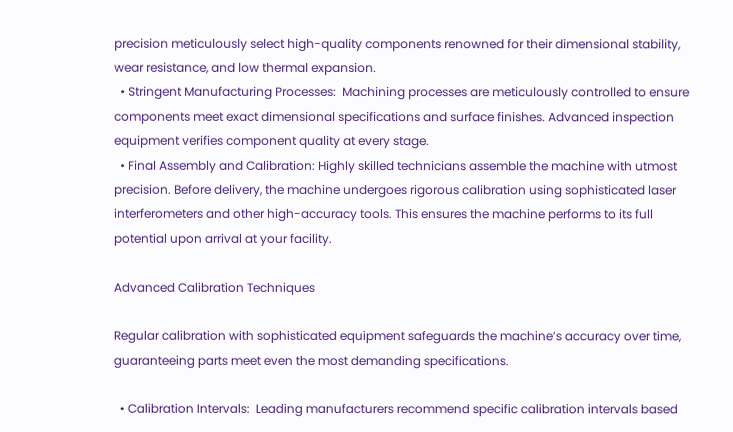precision meticulously select high-quality components renowned for their dimensional stability, wear resistance, and low thermal expansion.
  • Stringent Manufacturing Processes:  Machining processes are meticulously controlled to ensure components meet exact dimensional specifications and surface finishes. Advanced inspection equipment verifies component quality at every stage.
  • Final Assembly and Calibration: Highly skilled technicians assemble the machine with utmost precision. Before delivery, the machine undergoes rigorous calibration using sophisticated laser interferometers and other high-accuracy tools. This ensures the machine performs to its full potential upon arrival at your facility.

Advanced Calibration Techniques

Regular calibration with sophisticated equipment safeguards the machine’s accuracy over time, guaranteeing parts meet even the most demanding specifications.

  • Calibration Intervals:  Leading manufacturers recommend specific calibration intervals based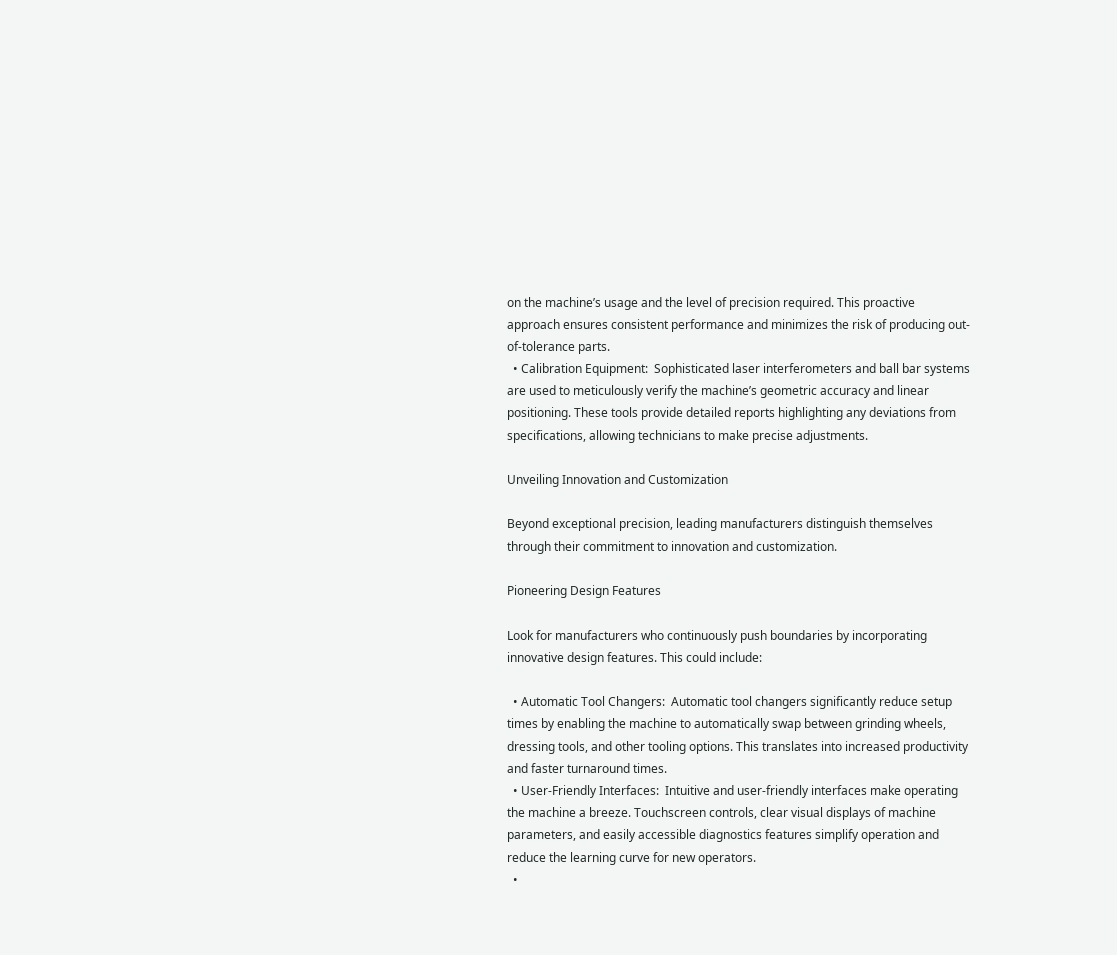on the machine’s usage and the level of precision required. This proactive approach ensures consistent performance and minimizes the risk of producing out-of-tolerance parts.
  • Calibration Equipment:  Sophisticated laser interferometers and ball bar systems are used to meticulously verify the machine’s geometric accuracy and linear positioning. These tools provide detailed reports highlighting any deviations from specifications, allowing technicians to make precise adjustments.

Unveiling Innovation and Customization

Beyond exceptional precision, leading manufacturers distinguish themselves through their commitment to innovation and customization.

Pioneering Design Features

Look for manufacturers who continuously push boundaries by incorporating innovative design features. This could include:

  • Automatic Tool Changers:  Automatic tool changers significantly reduce setup times by enabling the machine to automatically swap between grinding wheels, dressing tools, and other tooling options. This translates into increased productivity and faster turnaround times.
  • User-Friendly Interfaces:  Intuitive and user-friendly interfaces make operating the machine a breeze. Touchscreen controls, clear visual displays of machine parameters, and easily accessible diagnostics features simplify operation and reduce the learning curve for new operators.
  •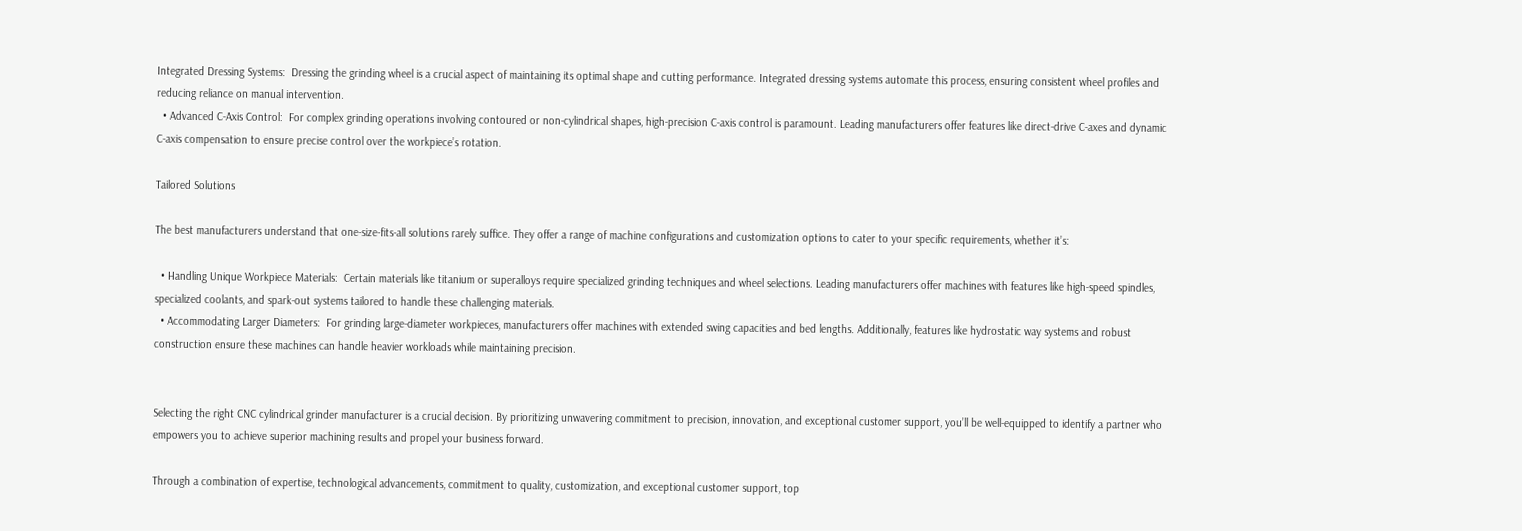Integrated Dressing Systems:  Dressing the grinding wheel is a crucial aspect of maintaining its optimal shape and cutting performance. Integrated dressing systems automate this process, ensuring consistent wheel profiles and reducing reliance on manual intervention.
  • Advanced C-Axis Control:  For complex grinding operations involving contoured or non-cylindrical shapes, high-precision C-axis control is paramount. Leading manufacturers offer features like direct-drive C-axes and dynamic C-axis compensation to ensure precise control over the workpiece’s rotation.

Tailored Solutions

The best manufacturers understand that one-size-fits-all solutions rarely suffice. They offer a range of machine configurations and customization options to cater to your specific requirements, whether it’s:

  • Handling Unique Workpiece Materials:  Certain materials like titanium or superalloys require specialized grinding techniques and wheel selections. Leading manufacturers offer machines with features like high-speed spindles, specialized coolants, and spark-out systems tailored to handle these challenging materials.
  • Accommodating Larger Diameters:  For grinding large-diameter workpieces, manufacturers offer machines with extended swing capacities and bed lengths. Additionally, features like hydrostatic way systems and robust construction ensure these machines can handle heavier workloads while maintaining precision.


Selecting the right CNC cylindrical grinder manufacturer is a crucial decision. By prioritizing unwavering commitment to precision, innovation, and exceptional customer support, you’ll be well-equipped to identify a partner who empowers you to achieve superior machining results and propel your business forward.

Through a combination of expertise, technological advancements, commitment to quality, customization, and exceptional customer support, top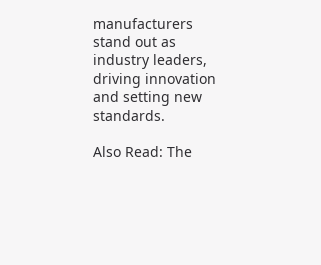manufacturers stand out as industry leaders, driving innovation and setting new standards.

Also Read: The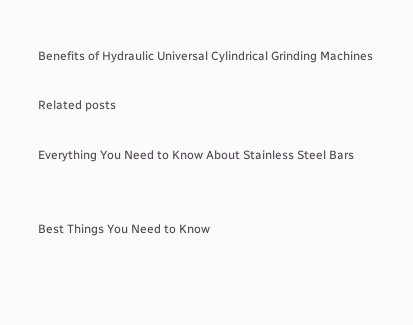Benefits of Hydraulic Universal Cylindrical Grinding Machines

Related posts

Everything You Need to Know About Stainless Steel Bars


Best Things You Need to Know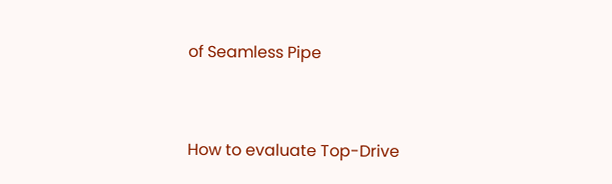of Seamless Pipe


How to evaluate Top-Drive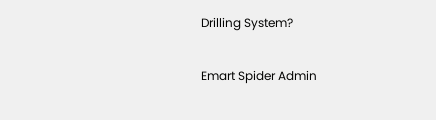Drilling System?

Emart Spider Admin